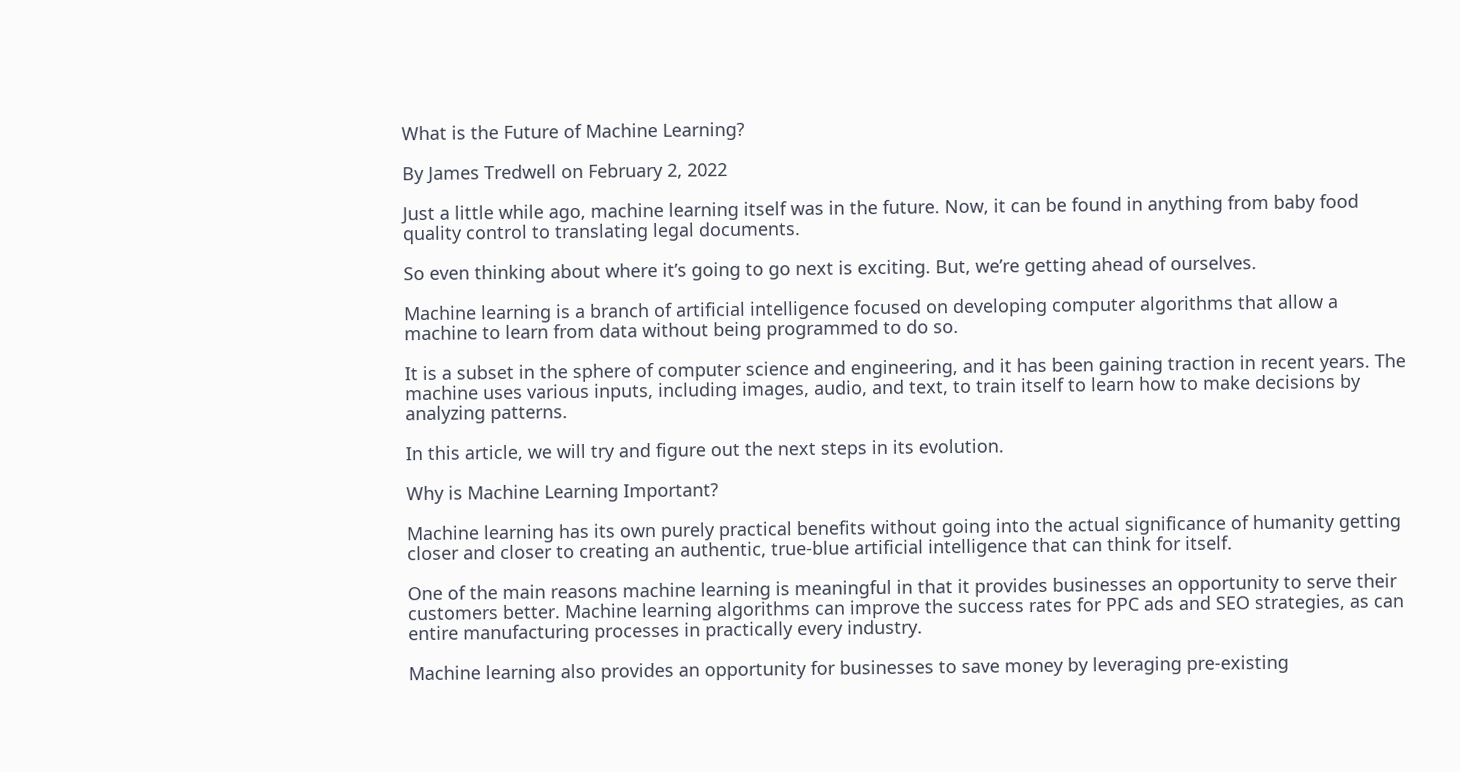What is the Future of Machine Learning?

By James Tredwell on February 2, 2022

Just a little while ago, machine learning itself was in the future. Now, it can be found in anything from baby food quality control to translating legal documents.

So even thinking about where it’s going to go next is exciting. But, we’re getting ahead of ourselves.

Machine learning is a branch of artificial intelligence focused on developing computer algorithms that allow a machine to learn from data without being programmed to do so.

It is a subset in the sphere of computer science and engineering, and it has been gaining traction in recent years. The machine uses various inputs, including images, audio, and text, to train itself to learn how to make decisions by analyzing patterns.

In this article, we will try and figure out the next steps in its evolution.

Why is Machine Learning Important?

Machine learning has its own purely practical benefits without going into the actual significance of humanity getting closer and closer to creating an authentic, true-blue artificial intelligence that can think for itself.

One of the main reasons machine learning is meaningful in that it provides businesses an opportunity to serve their customers better. Machine learning algorithms can improve the success rates for PPC ads and SEO strategies, as can entire manufacturing processes in practically every industry.

Machine learning also provides an opportunity for businesses to save money by leveraging pre-existing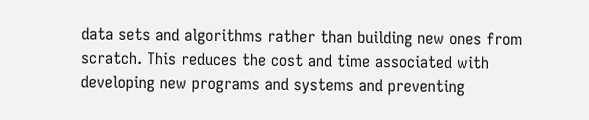data sets and algorithms rather than building new ones from scratch. This reduces the cost and time associated with developing new programs and systems and preventing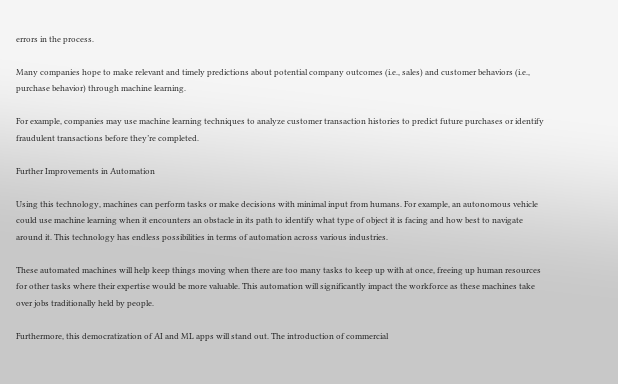errors in the process.

Many companies hope to make relevant and timely predictions about potential company outcomes (i.e., sales) and customer behaviors (i.e., purchase behavior) through machine learning.

For example, companies may use machine learning techniques to analyze customer transaction histories to predict future purchases or identify fraudulent transactions before they’re completed.

Further Improvements in Automation

Using this technology, machines can perform tasks or make decisions with minimal input from humans. For example, an autonomous vehicle could use machine learning when it encounters an obstacle in its path to identify what type of object it is facing and how best to navigate around it. This technology has endless possibilities in terms of automation across various industries.

These automated machines will help keep things moving when there are too many tasks to keep up with at once, freeing up human resources for other tasks where their expertise would be more valuable. This automation will significantly impact the workforce as these machines take over jobs traditionally held by people.

Furthermore, this democratization of AI and ML apps will stand out. The introduction of commercial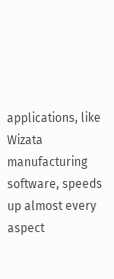applications, like Wizata manufacturing software, speeds up almost every aspect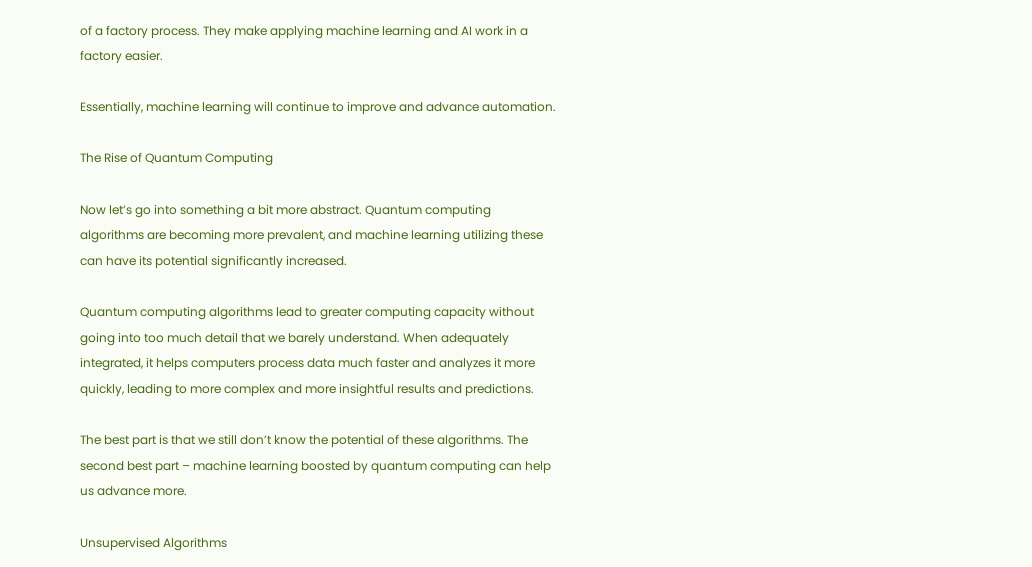of a factory process. They make applying machine learning and AI work in a factory easier.

Essentially, machine learning will continue to improve and advance automation.

The Rise of Quantum Computing

Now let’s go into something a bit more abstract. Quantum computing algorithms are becoming more prevalent, and machine learning utilizing these can have its potential significantly increased.

Quantum computing algorithms lead to greater computing capacity without going into too much detail that we barely understand. When adequately integrated, it helps computers process data much faster and analyzes it more quickly, leading to more complex and more insightful results and predictions.

The best part is that we still don’t know the potential of these algorithms. The second best part – machine learning boosted by quantum computing can help us advance more.

Unsupervised Algorithms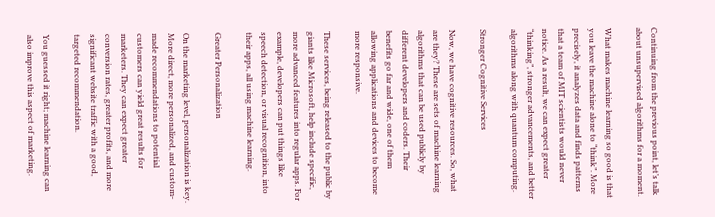Continuing from the previous point, let’s talk about unsupervised algorithms for a moment.

What makes machine learning so good is that you leave the machine alone to “think”. More precisely, it analyzes data and finds patterns that a team of MIT scientists would never notice. As a result, we can expect greater “thinking”, stronger advancements, and better algorithms along with quantum computing.

Stronger Cognitive Services

Now, we have cognitive resources. So, what are they? These are sets of machine learning algorithms that can be used publicly by different developers and coders. Their benefits go far and wide, one of them allowing applications and devices to become more responsive.

These services, being released to the public by giants like Microsoft, help include specific, more advanced features into regular apps. For example, developers can put things like speech detection, or visual recognition, into their apps, all using machine learning.

Greater Personalization

On the marketing level, personalization is key. More direct, more personalized, and custom-made recommendations to potential customers can yield great results for marketers. They can expect greater conversion rates, greater profits, and more significant website traffic with a good, targeted recommendation.

You guessed it right; machine learning can also improve this aspect of marketing.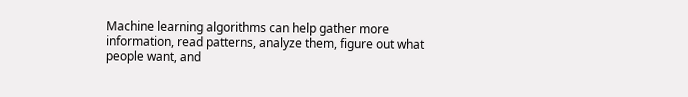Machine learning algorithms can help gather more information, read patterns, analyze them, figure out what people want, and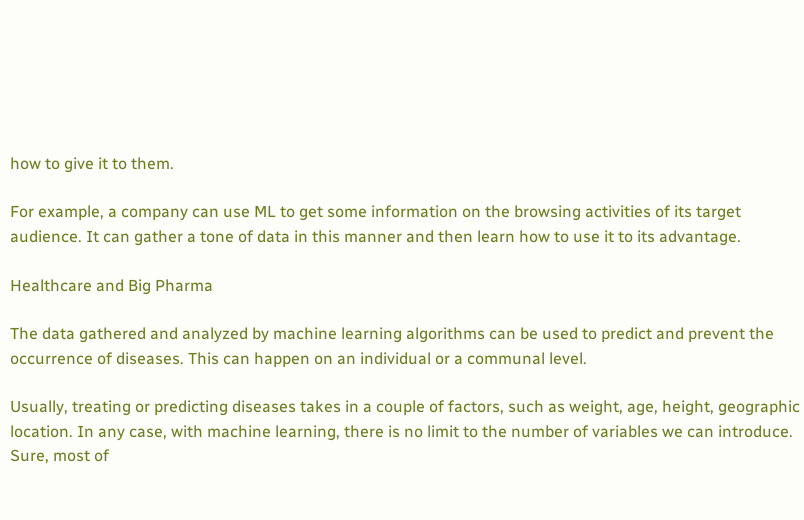how to give it to them.

For example, a company can use ML to get some information on the browsing activities of its target audience. It can gather a tone of data in this manner and then learn how to use it to its advantage.

Healthcare and Big Pharma

The data gathered and analyzed by machine learning algorithms can be used to predict and prevent the occurrence of diseases. This can happen on an individual or a communal level.

Usually, treating or predicting diseases takes in a couple of factors, such as weight, age, height, geographic location. In any case, with machine learning, there is no limit to the number of variables we can introduce. Sure, most of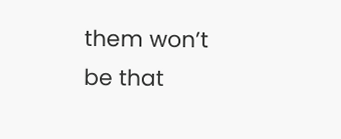them won’t be that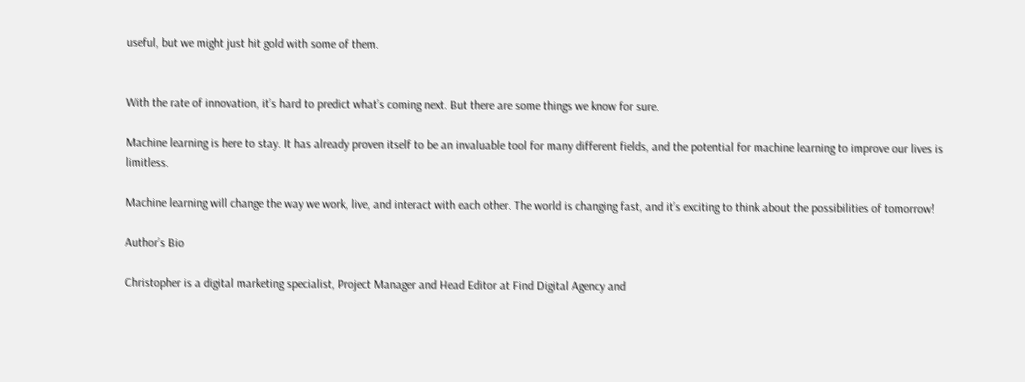useful, but we might just hit gold with some of them.


With the rate of innovation, it’s hard to predict what’s coming next. But there are some things we know for sure.

Machine learning is here to stay. It has already proven itself to be an invaluable tool for many different fields, and the potential for machine learning to improve our lives is limitless.

Machine learning will change the way we work, live, and interact with each other. The world is changing fast, and it’s exciting to think about the possibilities of tomorrow!

Author’s Bio

Christopher is a digital marketing specialist, Project Manager and Head Editor at Find Digital Agency and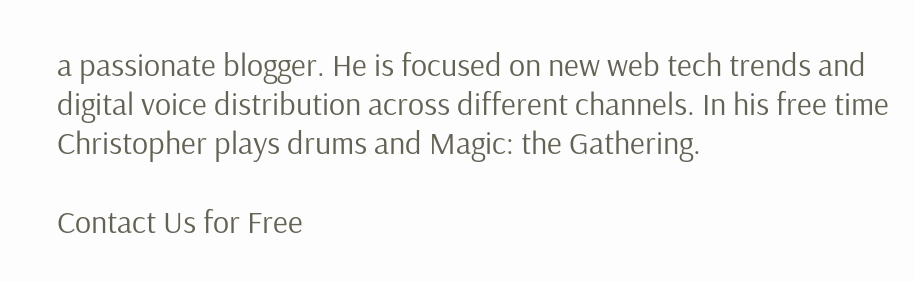a passionate blogger. He is focused on new web tech trends and digital voice distribution across different channels. In his free time Christopher plays drums and Magic: the Gathering.

Contact Us for Free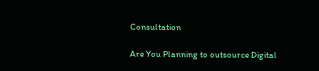Consultation

Are You Planning to outsource Digital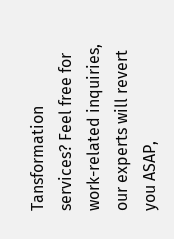Tansformation services? Feel free for work-related inquiries, our experts will revert you ASAP,